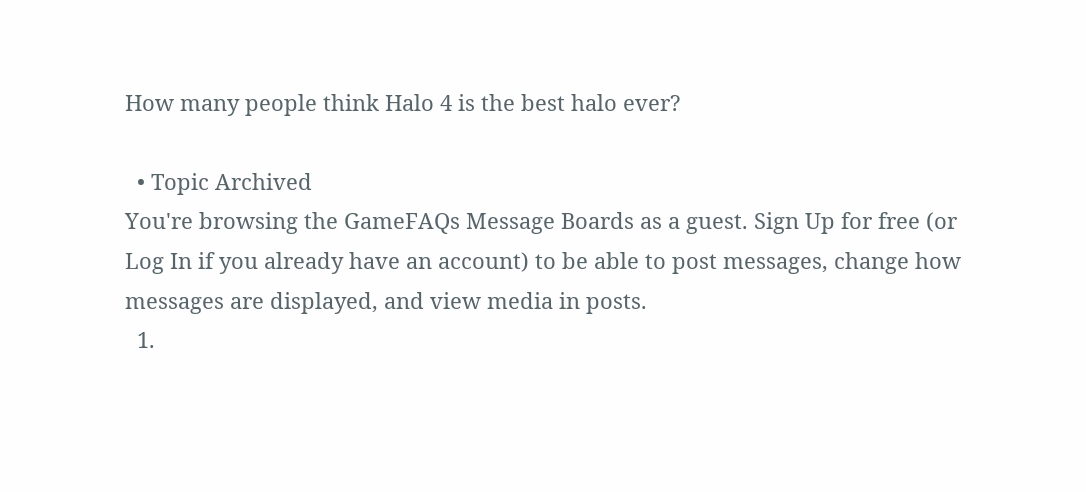How many people think Halo 4 is the best halo ever?

  • Topic Archived
You're browsing the GameFAQs Message Boards as a guest. Sign Up for free (or Log In if you already have an account) to be able to post messages, change how messages are displayed, and view media in posts.
  1.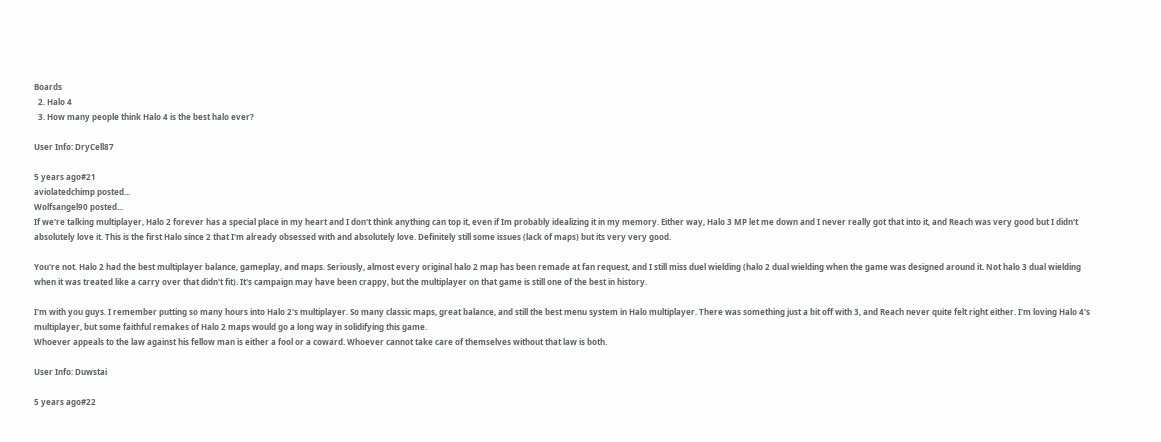Boards
  2. Halo 4
  3. How many people think Halo 4 is the best halo ever?

User Info: DryCell87

5 years ago#21
aviolatedchimp posted...
Wolfsangel90 posted...
If we're talking multiplayer, Halo 2 forever has a special place in my heart and I don't think anything can top it, even if Im probably idealizing it in my memory. Either way, Halo 3 MP let me down and I never really got that into it, and Reach was very good but I didn't absolutely love it. This is the first Halo since 2 that I'm already obsessed with and absolutely love. Definitely still some issues (lack of maps) but its very very good.

You're not. Halo 2 had the best multiplayer balance, gameplay, and maps. Seriously, almost every original halo 2 map has been remade at fan request, and I still miss duel wielding (halo 2 dual wielding when the game was designed around it. Not halo 3 dual wielding when it was treated like a carry over that didn't fit). It's campaign may have been crappy, but the multiplayer on that game is still one of the best in history.

I'm with you guys. I remember putting so many hours into Halo 2's multiplayer. So many classic maps, great balance, and still the best menu system in Halo multiplayer. There was something just a bit off with 3, and Reach never quite felt right either. I'm loving Halo 4's multiplayer, but some faithful remakes of Halo 2 maps would go a long way in solidifying this game.
Whoever appeals to the law against his fellow man is either a fool or a coward. Whoever cannot take care of themselves without that law is both.

User Info: Duwstai

5 years ago#22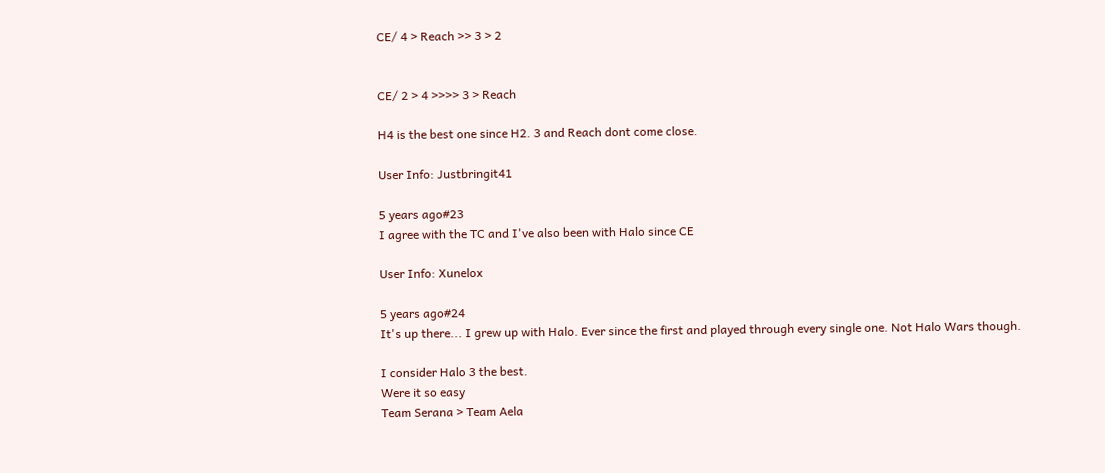CE/ 4 > Reach >> 3 > 2


CE/ 2 > 4 >>>> 3 > Reach

H4 is the best one since H2. 3 and Reach dont come close.

User Info: Justbringit41

5 years ago#23
I agree with the TC and I've also been with Halo since CE

User Info: Xunelox

5 years ago#24
It's up there... I grew up with Halo. Ever since the first and played through every single one. Not Halo Wars though.

I consider Halo 3 the best.
Were it so easy
Team Serana > Team Aela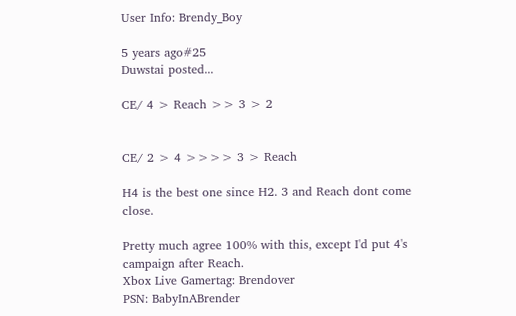User Info: Brendy_Boy

5 years ago#25
Duwstai posted...

CE/ 4 > Reach >> 3 > 2


CE/ 2 > 4 >>>> 3 > Reach

H4 is the best one since H2. 3 and Reach dont come close.

Pretty much agree 100% with this, except I'd put 4's campaign after Reach.
Xbox Live Gamertag: Brendover
PSN: BabyInABrender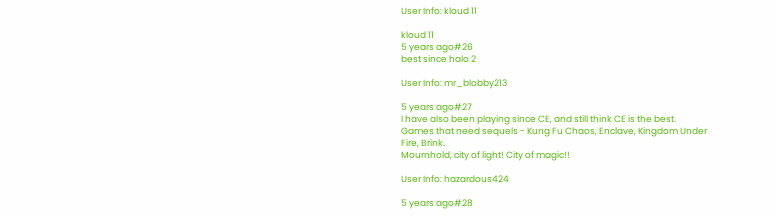User Info: kloud 11

kloud 11
5 years ago#26
best since halo 2

User Info: mr_blobby213

5 years ago#27
I have also been playing since CE, and still think CE is the best.
Games that need sequels - Kung Fu Chaos, Enclave, Kingdom Under Fire, Brink.
Mournhold, city of light! City of magic!!

User Info: hazardous424

5 years ago#28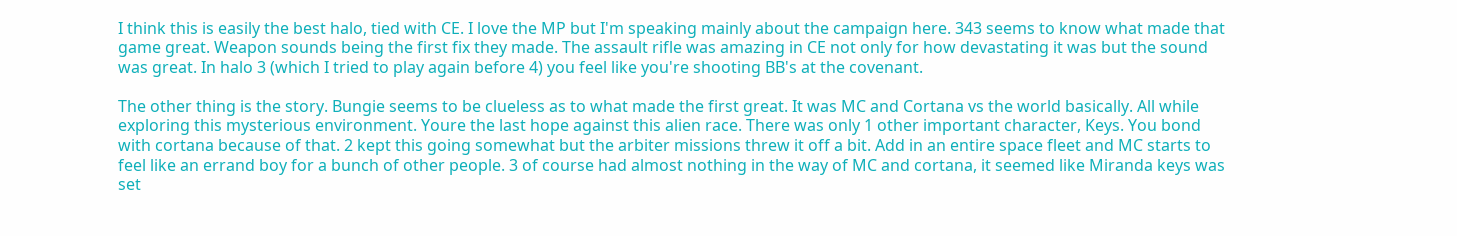I think this is easily the best halo, tied with CE. I love the MP but I'm speaking mainly about the campaign here. 343 seems to know what made that game great. Weapon sounds being the first fix they made. The assault rifle was amazing in CE not only for how devastating it was but the sound was great. In halo 3 (which I tried to play again before 4) you feel like you're shooting BB's at the covenant.

The other thing is the story. Bungie seems to be clueless as to what made the first great. It was MC and Cortana vs the world basically. All while exploring this mysterious environment. Youre the last hope against this alien race. There was only 1 other important character, Keys. You bond with cortana because of that. 2 kept this going somewhat but the arbiter missions threw it off a bit. Add in an entire space fleet and MC starts to feel like an errand boy for a bunch of other people. 3 of course had almost nothing in the way of MC and cortana, it seemed like Miranda keys was set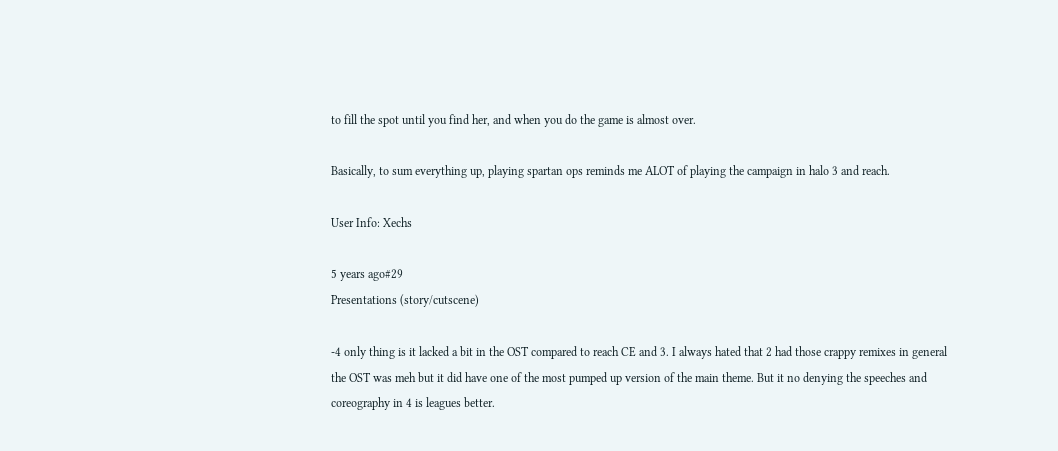to fill the spot until you find her, and when you do the game is almost over.

Basically, to sum everything up, playing spartan ops reminds me ALOT of playing the campaign in halo 3 and reach.

User Info: Xechs

5 years ago#29
Presentations (story/cutscene)

-4 only thing is it lacked a bit in the OST compared to reach CE and 3. I always hated that 2 had those crappy remixes in general the OST was meh but it did have one of the most pumped up version of the main theme. But it no denying the speeches and coreography in 4 is leagues better.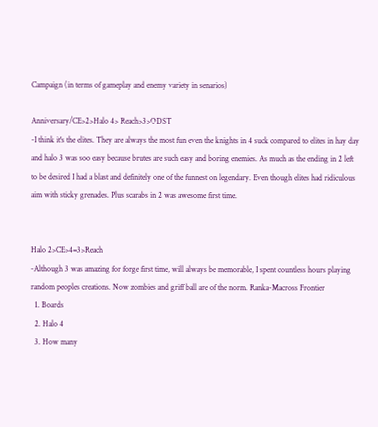Campaign (in terms of gameplay and enemy variety in senarios)

Anniversary/CE>2>Halo 4> Reach>3>ODST
-I think it's the elites. They are always the most fun even the knights in 4 suck compared to elites in hay day and halo 3 was soo easy because brutes are such easy and boring enemies. As much as the ending in 2 left to be desired I had a blast and definitely one of the funnest on legendary. Even though elites had ridiculous aim with sticky grenades. Plus scarabs in 2 was awesome first time.


Halo 2>CE>4=3>Reach
-Although 3 was amazing for forge first time, will always be memorable, I spent countless hours playing random peoples creations. Now zombies and griff ball are of the norm. Ranka-Macross Frontier
  1. Boards
  2. Halo 4
  3. How many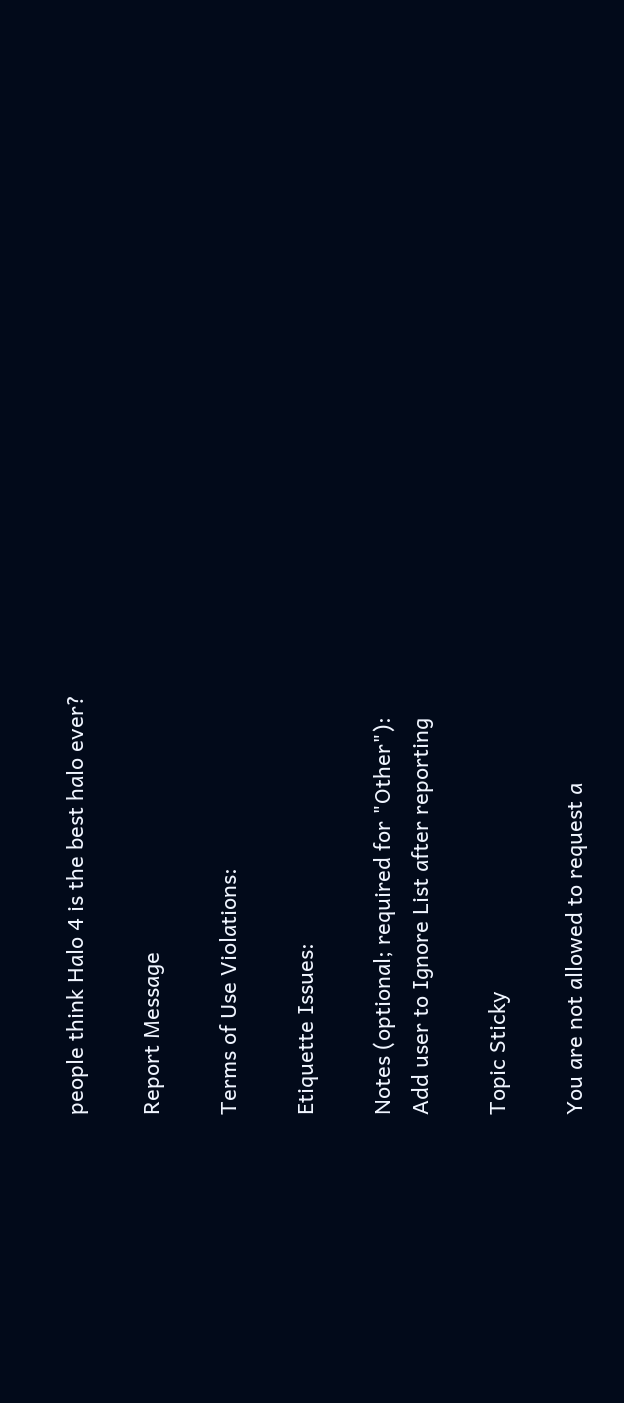people think Halo 4 is the best halo ever?

Report Message

Terms of Use Violations:

Etiquette Issues:

Notes (optional; required for "Other"):
Add user to Ignore List after reporting

Topic Sticky

You are not allowed to request a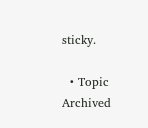sticky.

  • Topic Archived